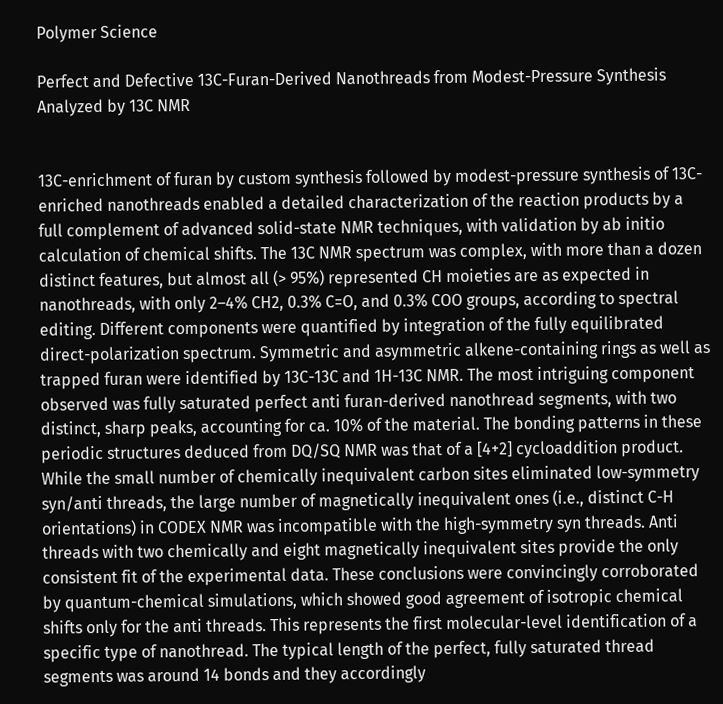Polymer Science

Perfect and Defective 13C-Furan-Derived Nanothreads from Modest-Pressure Synthesis Analyzed by 13C NMR


13C-enrichment of furan by custom synthesis followed by modest-pressure synthesis of 13C-enriched nanothreads enabled a detailed characterization of the reaction products by a full complement of advanced solid-state NMR techniques, with validation by ab initio calculation of chemical shifts. The 13C NMR spectrum was complex, with more than a dozen distinct features, but almost all (> 95%) represented CH moieties are as expected in nanothreads, with only 2–4% CH2, 0.3% C=O, and 0.3% COO groups, according to spectral editing. Different components were quantified by integration of the fully equilibrated direct-polarization spectrum. Symmetric and asymmetric alkene-containing rings as well as trapped furan were identified by 13C-13C and 1H-13C NMR. The most intriguing component observed was fully saturated perfect anti furan-derived nanothread segments, with two distinct, sharp peaks, accounting for ca. 10% of the material. The bonding patterns in these periodic structures deduced from DQ/SQ NMR was that of a [4+2] cycloaddition product. While the small number of chemically inequivalent carbon sites eliminated low-symmetry syn/anti threads, the large number of magnetically inequivalent ones (i.e., distinct C-H orientations) in CODEX NMR was incompatible with the high-symmetry syn threads. Anti threads with two chemically and eight magnetically inequivalent sites provide the only consistent fit of the experimental data. These conclusions were convincingly corroborated by quantum-chemical simulations, which showed good agreement of isotropic chemical shifts only for the anti threads. This represents the first molecular-level identification of a specific type of nanothread. The typical length of the perfect, fully saturated thread segments was around 14 bonds and they accordingly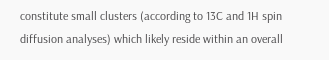constitute small clusters (according to 13C and 1H spin diffusion analyses) which likely reside within an overall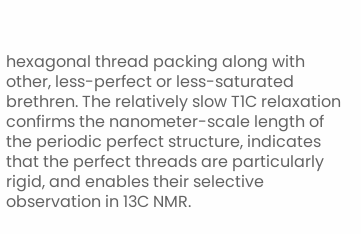hexagonal thread packing along with other, less-perfect or less-saturated brethren. The relatively slow T1C relaxation confirms the nanometer-scale length of the periodic perfect structure, indicates that the perfect threads are particularly rigid, and enables their selective observation in 13C NMR.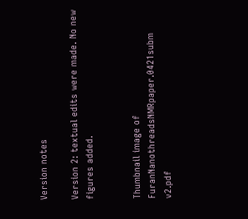Version notes

Version 2: textual edits were made. No new figures added.


Thumbnail image of FuranNanothreadsNMRpaper.0421subm v2.pdf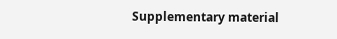Supplementary material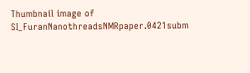Thumbnail image of SI_FuranNanothreadsNMRpaper.0421subm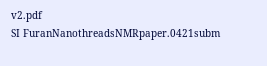v2.pdf
SI FuranNanothreadsNMRpaper.0421subm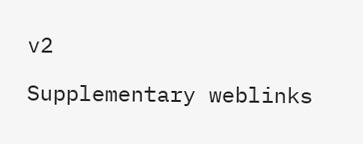v2

Supplementary weblinks